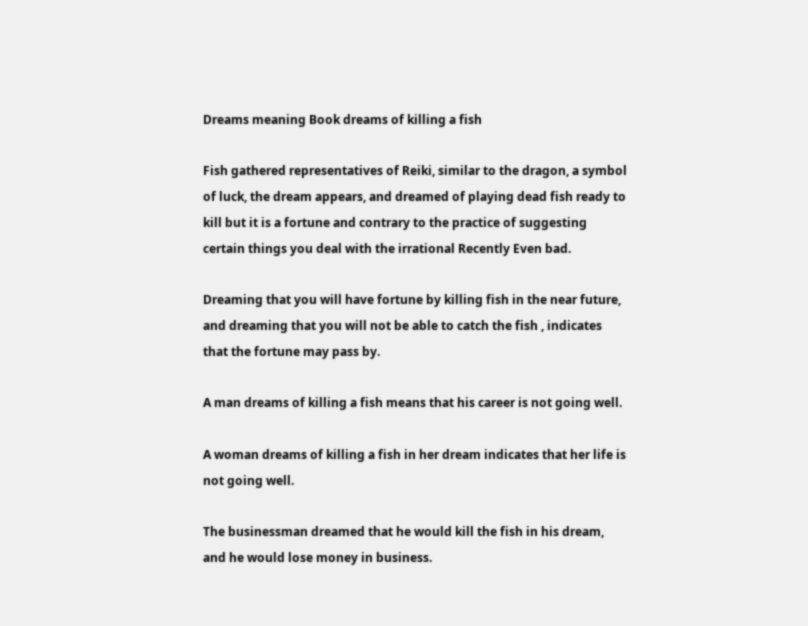Dreams meaning Book dreams of killing a fish

Fish gathered representatives of Reiki, similar to the dragon, a symbol of luck, the dream appears, and dreamed of playing dead fish ready to kill but it is a fortune and contrary to the practice of suggesting certain things you deal with the irrational Recently Even bad.

Dreaming that you will have fortune by killing fish in the near future, and dreaming that you will not be able to catch the fish , indicates that the fortune may pass by.

A man dreams of killing a fish means that his career is not going well.

A woman dreams of killing a fish in her dream indicates that her life is not going well.

The businessman dreamed that he would kill the fish in his dream, and he would lose money in business.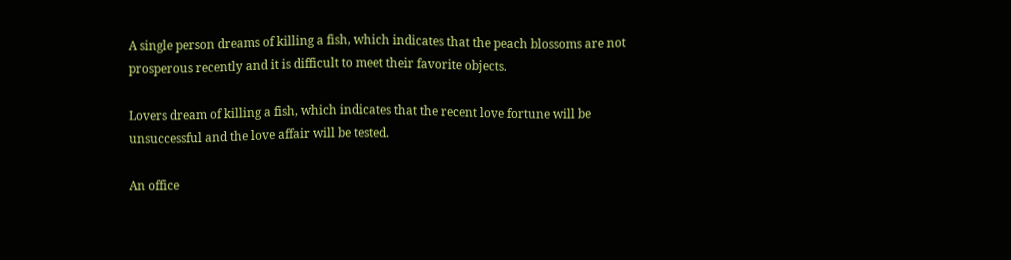A single person dreams of killing a fish, which indicates that the peach blossoms are not prosperous recently and it is difficult to meet their favorite objects.

Lovers dream of killing a fish, which indicates that the recent love fortune will be unsuccessful and the love affair will be tested.

An office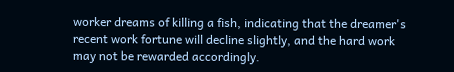worker dreams of killing a fish, indicating that the dreamer's recent work fortune will decline slightly, and the hard work may not be rewarded accordingly.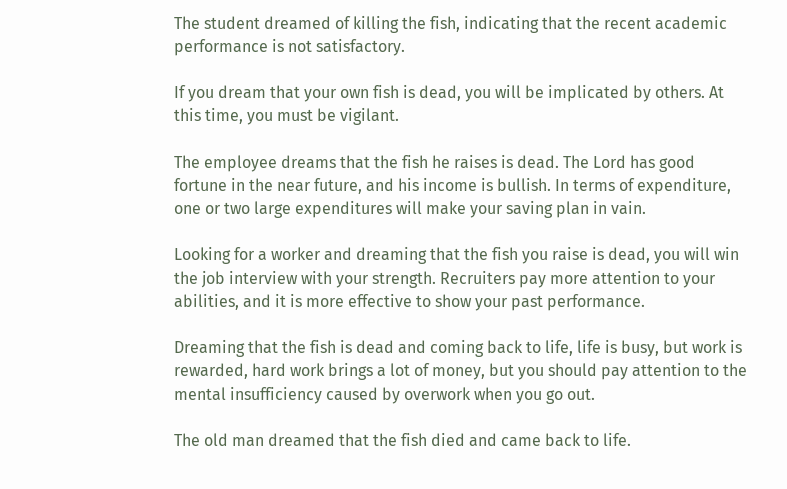The student dreamed of killing the fish, indicating that the recent academic performance is not satisfactory.

If you dream that your own fish is dead, you will be implicated by others. At this time, you must be vigilant.

The employee dreams that the fish he raises is dead. The Lord has good fortune in the near future, and his income is bullish. In terms of expenditure, one or two large expenditures will make your saving plan in vain.

Looking for a worker and dreaming that the fish you raise is dead, you will win the job interview with your strength. Recruiters pay more attention to your abilities, and it is more effective to show your past performance.

Dreaming that the fish is dead and coming back to life, life is busy, but work is rewarded, hard work brings a lot of money, but you should pay attention to the mental insufficiency caused by overwork when you go out.

The old man dreamed that the fish died and came back to life.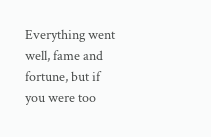Everything went well, fame and fortune, but if you were too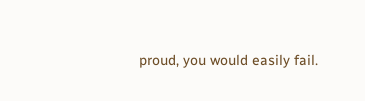proud, you would easily fail.